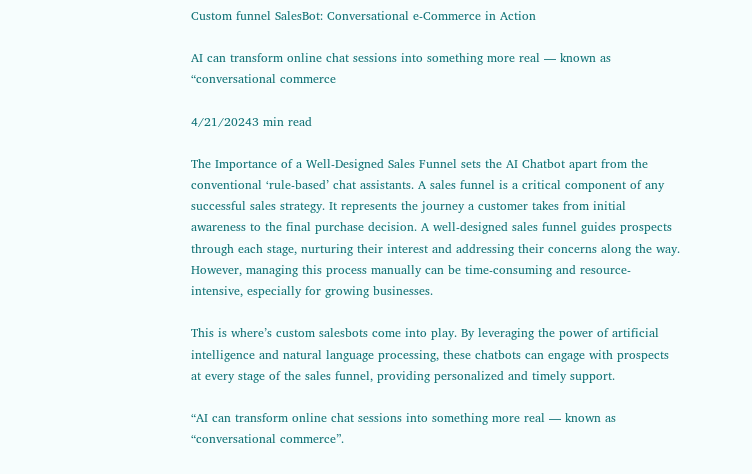Custom funnel SalesBot: Conversational e-Commerce in Action

AI can transform online chat sessions into something more real — known as “conversational commerce

4/21/20243 min read

The Importance of a Well-Designed Sales Funnel sets the AI Chatbot apart from the conventional ‘rule-based’ chat assistants. A sales funnel is a critical component of any successful sales strategy. It represents the journey a customer takes from initial awareness to the final purchase decision. A well-designed sales funnel guides prospects through each stage, nurturing their interest and addressing their concerns along the way. However, managing this process manually can be time-consuming and resource-intensive, especially for growing businesses.

This is where’s custom salesbots come into play. By leveraging the power of artificial intelligence and natural language processing, these chatbots can engage with prospects at every stage of the sales funnel, providing personalized and timely support.

“AI can transform online chat sessions into something more real — known as “conversational commerce”.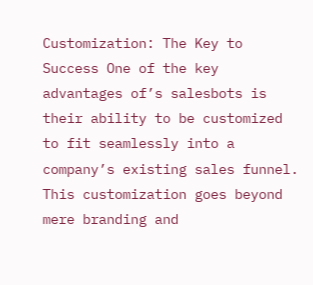Customization: The Key to Success One of the key advantages of’s salesbots is their ability to be customized to fit seamlessly into a company’s existing sales funnel. This customization goes beyond mere branding and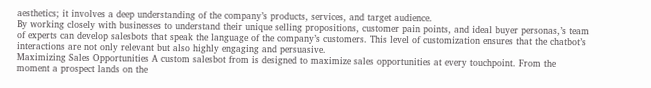aesthetics; it involves a deep understanding of the company’s products, services, and target audience.
By working closely with businesses to understand their unique selling propositions, customer pain points, and ideal buyer personas,’s team of experts can develop salesbots that speak the language of the company’s customers. This level of customization ensures that the chatbot’s interactions are not only relevant but also highly engaging and persuasive.
Maximizing Sales Opportunities A custom salesbot from is designed to maximize sales opportunities at every touchpoint. From the moment a prospect lands on the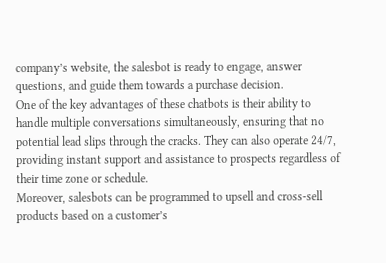company’s website, the salesbot is ready to engage, answer questions, and guide them towards a purchase decision.
One of the key advantages of these chatbots is their ability to handle multiple conversations simultaneously, ensuring that no potential lead slips through the cracks. They can also operate 24/7, providing instant support and assistance to prospects regardless of their time zone or schedule.
Moreover, salesbots can be programmed to upsell and cross-sell products based on a customer’s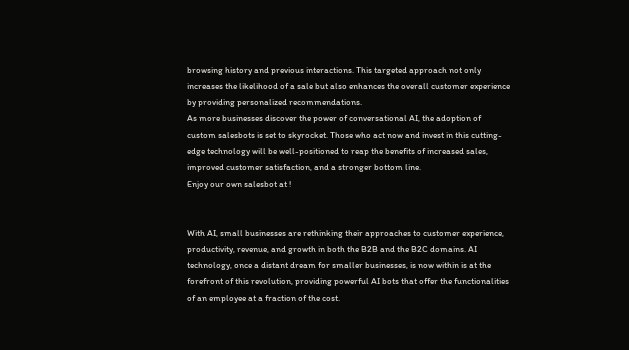browsing history and previous interactions. This targeted approach not only increases the likelihood of a sale but also enhances the overall customer experience by providing personalized recommendations.
As more businesses discover the power of conversational AI, the adoption of custom salesbots is set to skyrocket. Those who act now and invest in this cutting-edge technology will be well-positioned to reap the benefits of increased sales, improved customer satisfaction, and a stronger bottom line.
Enjoy our own salesbot at !


With AI, small businesses are rethinking their approaches to customer experience, productivity, revenue, and growth in both the B2B and the B2C domains. AI technology, once a distant dream for smaller businesses, is now within is at the forefront of this revolution, providing powerful AI bots that offer the functionalities of an employee at a fraction of the cost.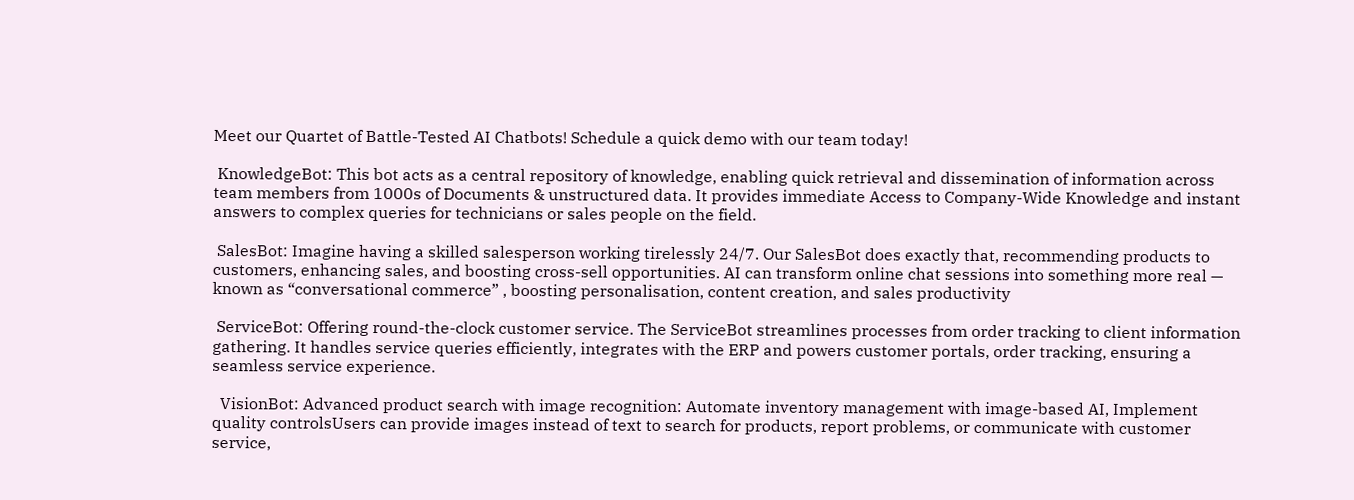Meet our Quartet of Battle-Tested AI Chatbots! Schedule a quick demo with our team today!

 KnowledgeBot: This bot acts as a central repository of knowledge, enabling quick retrieval and dissemination of information across team members from 1000s of Documents & unstructured data. It provides immediate Access to Company-Wide Knowledge and instant answers to complex queries for technicians or sales people on the field.

 SalesBot: Imagine having a skilled salesperson working tirelessly 24/7. Our SalesBot does exactly that, recommending products to customers, enhancing sales, and boosting cross-sell opportunities. AI can transform online chat sessions into something more real — known as “conversational commerce” , boosting personalisation, content creation, and sales productivity

 ServiceBot: Offering round-the-clock customer service. The ServiceBot streamlines processes from order tracking to client information gathering. It handles service queries efficiently, integrates with the ERP and powers customer portals, order tracking, ensuring a seamless service experience.

  VisionBot: Advanced product search with image recognition: Automate inventory management with image-based AI, Implement quality controlsUsers can provide images instead of text to search for products, report problems, or communicate with customer service,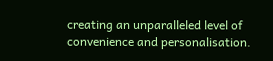creating an unparalleled level of convenience and personalisation.